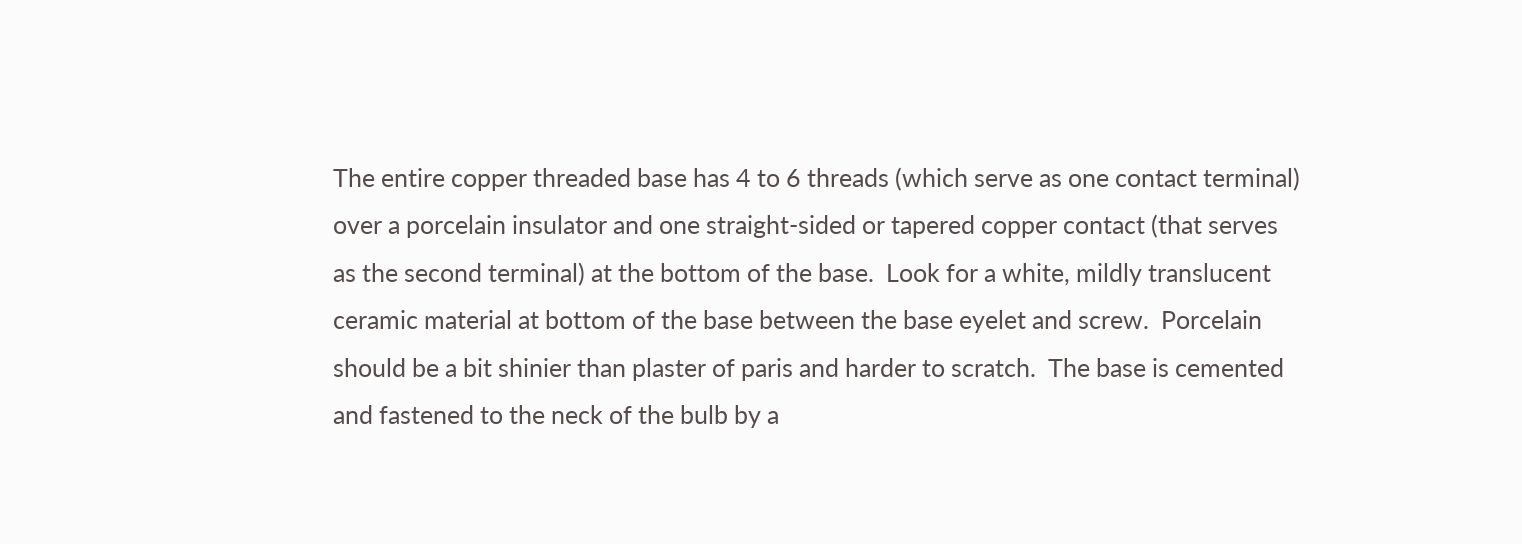The entire copper threaded base has 4 to 6 threads (which serve as one contact terminal) over a porcelain insulator and one straight-sided or tapered copper contact (that serves as the second terminal) at the bottom of the base.  Look for a white, mildly translucent ceramic material at bottom of the base between the base eyelet and screw.  Porcelain should be a bit shinier than plaster of paris and harder to scratch.  The base is cemented and fastened to the neck of the bulb by a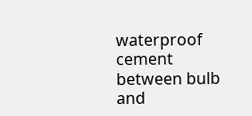waterproof cement between bulb and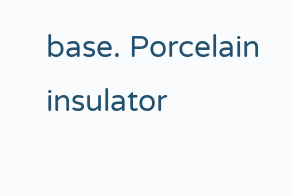base. Porcelain insulator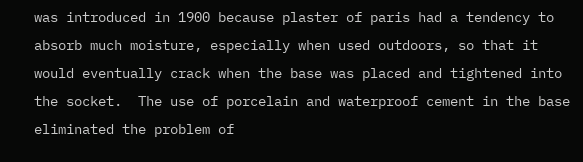was introduced in 1900 because plaster of paris had a tendency to absorb much moisture, especially when used outdoors, so that it would eventually crack when the base was placed and tightened into the socket.  The use of porcelain and waterproof cement in the base eliminated the problem of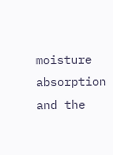moisture absorption and the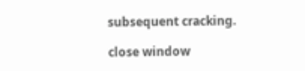subsequent cracking.

close window